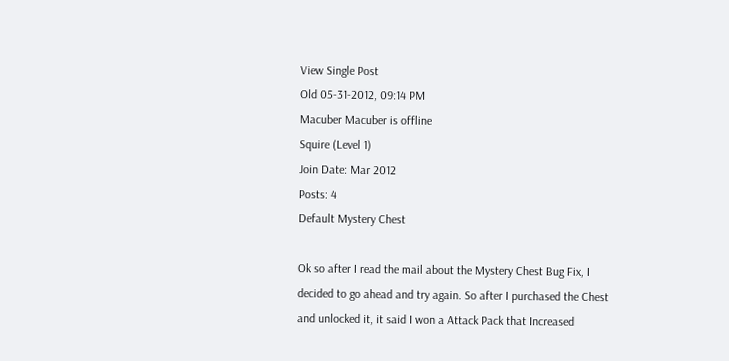View Single Post
Old 05-31-2012, 09:14 PM
Macuber Macuber is offline
Squire (Level 1)
Join Date: Mar 2012
Posts: 4
Default Mystery Chest

Ok so after I read the mail about the Mystery Chest Bug Fix, I decided to go ahead and try again. So after I purchased the Chest and unlocked it, it said I won a Attack Pack that Increased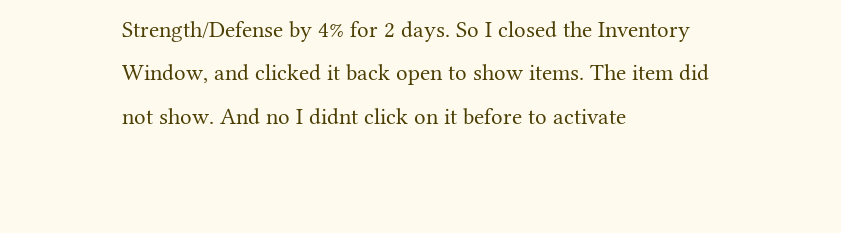Strength/Defense by 4% for 2 days. So I closed the Inventory Window, and clicked it back open to show items. The item did not show. And no I didnt click on it before to activate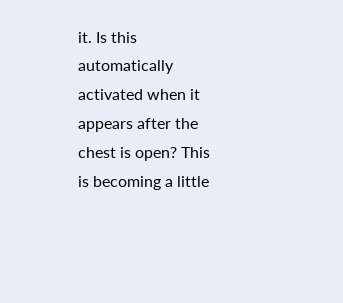it. Is this automatically activated when it appears after the chest is open? This is becoming a little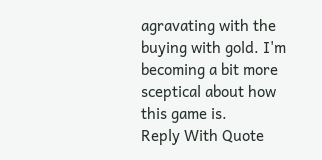agravating with the buying with gold. I'm becoming a bit more sceptical about how this game is.
Reply With Quote